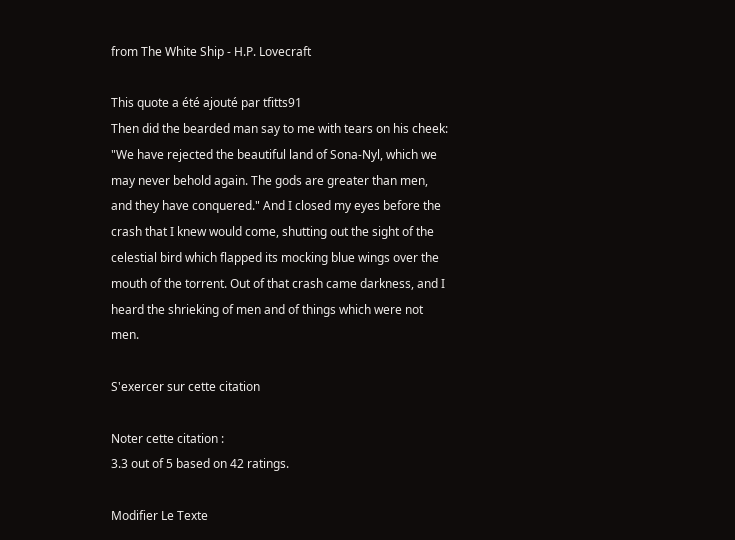from The White Ship - H.P. Lovecraft

This quote a été ajouté par tfitts91
Then did the bearded man say to me with tears on his cheek: "We have rejected the beautiful land of Sona-Nyl, which we may never behold again. The gods are greater than men, and they have conquered." And I closed my eyes before the crash that I knew would come, shutting out the sight of the celestial bird which flapped its mocking blue wings over the mouth of the torrent. Out of that crash came darkness, and I heard the shrieking of men and of things which were not men.

S'exercer sur cette citation

Noter cette citation :
3.3 out of 5 based on 42 ratings.

Modifier Le Texte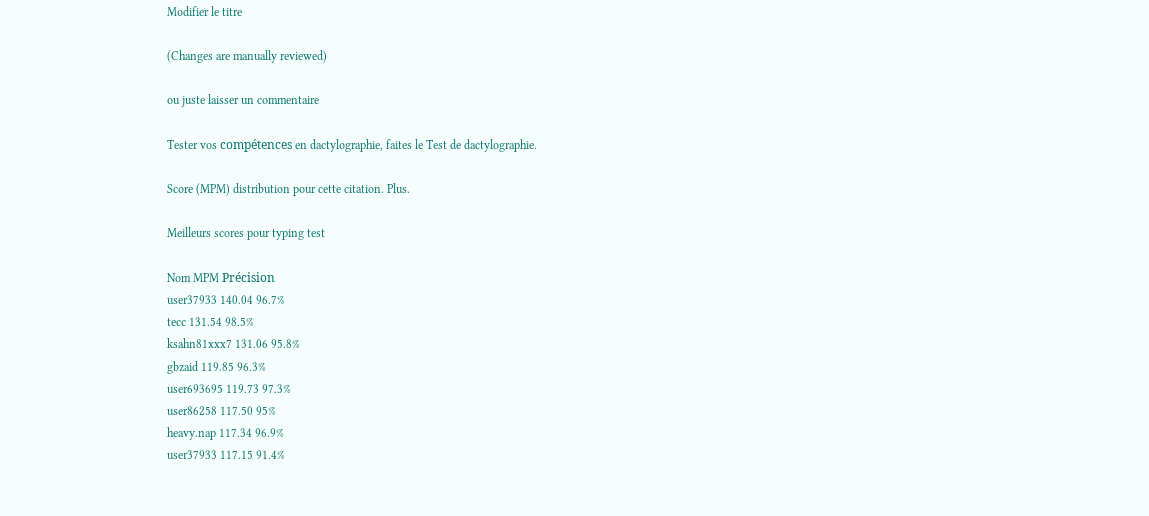Modifier le titre

(Changes are manually reviewed)

ou juste laisser un commentaire

Tester vos compétences en dactylographie, faites le Test de dactylographie.

Score (MPM) distribution pour cette citation. Plus.

Meilleurs scores pour typing test

Nom MPM Précision
user37933 140.04 96.7%
tecc 131.54 98.5%
ksahn81xxx7 131.06 95.8%
gbzaid 119.85 96.3%
user693695 119.73 97.3%
user86258 117.50 95%
heavy.nap 117.34 96.9%
user37933 117.15 91.4%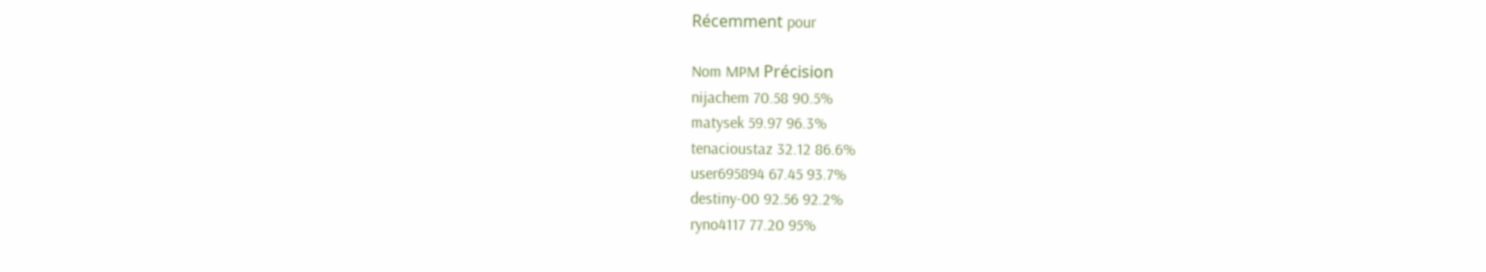Récemment pour

Nom MPM Précision
nijachem 70.58 90.5%
matysek 59.97 96.3%
tenacioustaz 32.12 86.6%
user695894 67.45 93.7%
destiny-00 92.56 92.2%
ryno4117 77.20 95%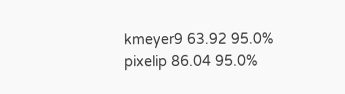kmeyer9 63.92 95.0%
pixelip 86.04 95.0%